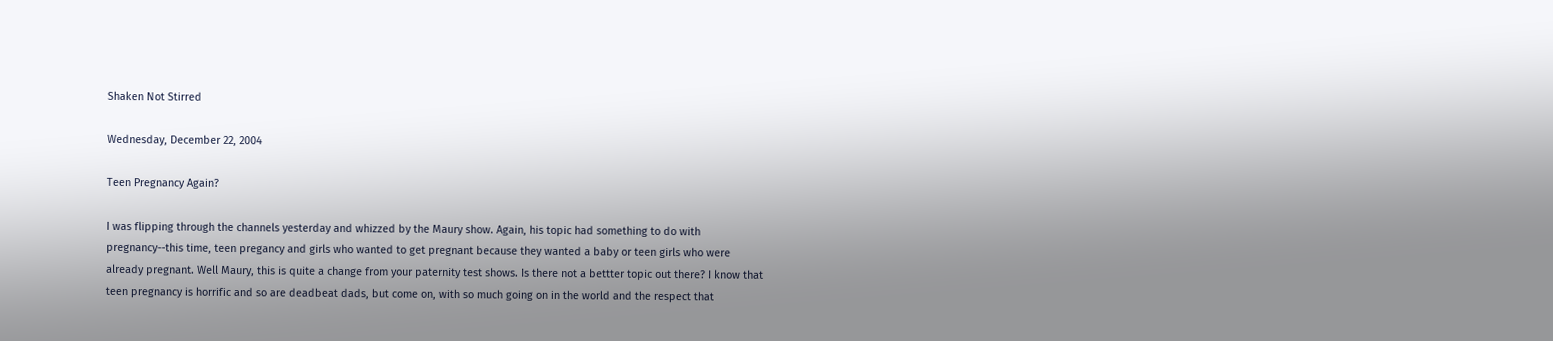Shaken Not Stirred

Wednesday, December 22, 2004

Teen Pregnancy Again?

I was flipping through the channels yesterday and whizzed by the Maury show. Again, his topic had something to do with pregnancy--this time, teen pregancy and girls who wanted to get pregnant because they wanted a baby or teen girls who were already pregnant. Well Maury, this is quite a change from your paternity test shows. Is there not a bettter topic out there? I know that teen pregnancy is horrific and so are deadbeat dads, but come on, with so much going on in the world and the respect that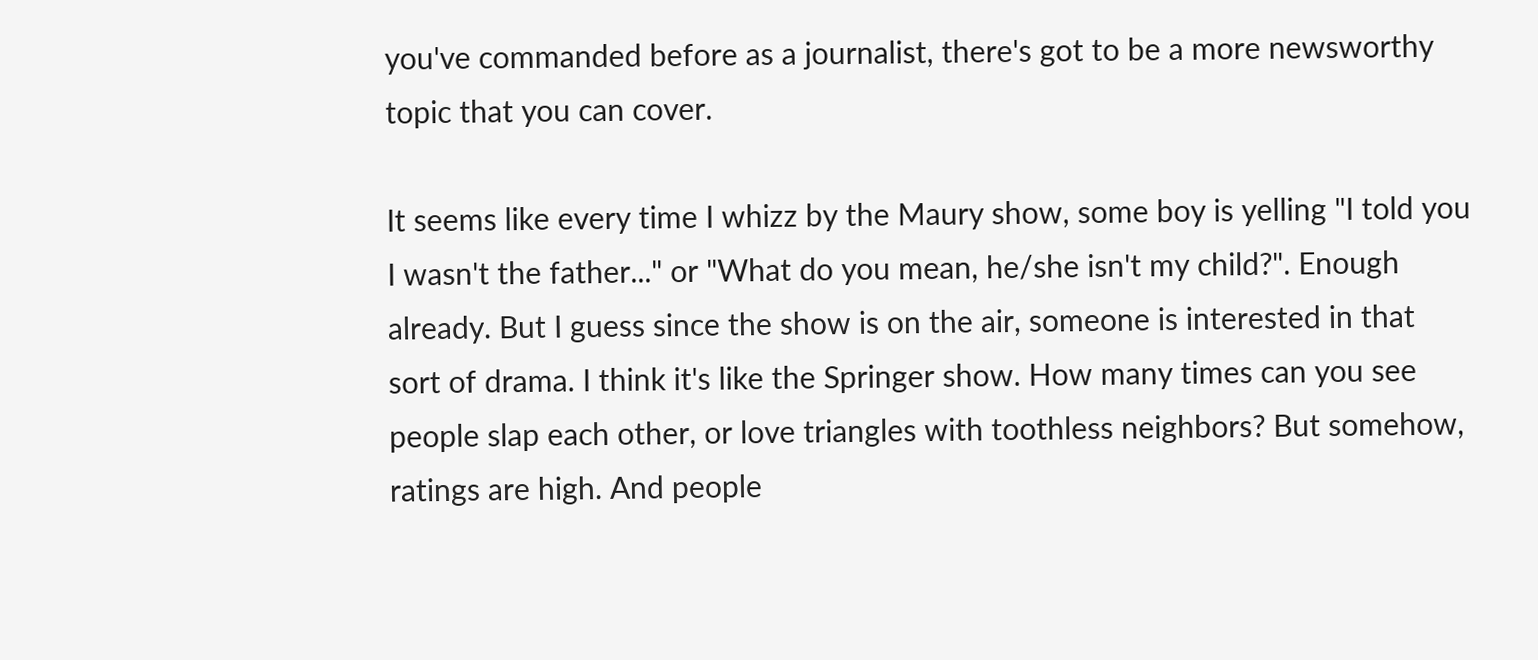you've commanded before as a journalist, there's got to be a more newsworthy topic that you can cover.

It seems like every time I whizz by the Maury show, some boy is yelling "I told you I wasn't the father..." or "What do you mean, he/she isn't my child?". Enough already. But I guess since the show is on the air, someone is interested in that sort of drama. I think it's like the Springer show. How many times can you see people slap each other, or love triangles with toothless neighbors? But somehow, ratings are high. And people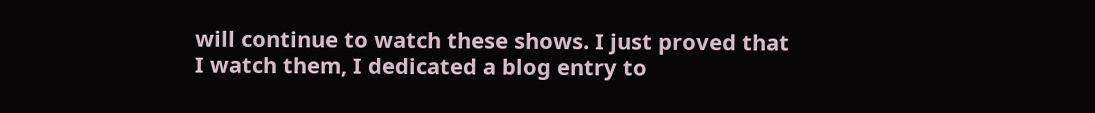will continue to watch these shows. I just proved that I watch them, I dedicated a blog entry to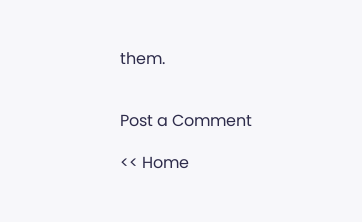them.


Post a Comment

<< Home